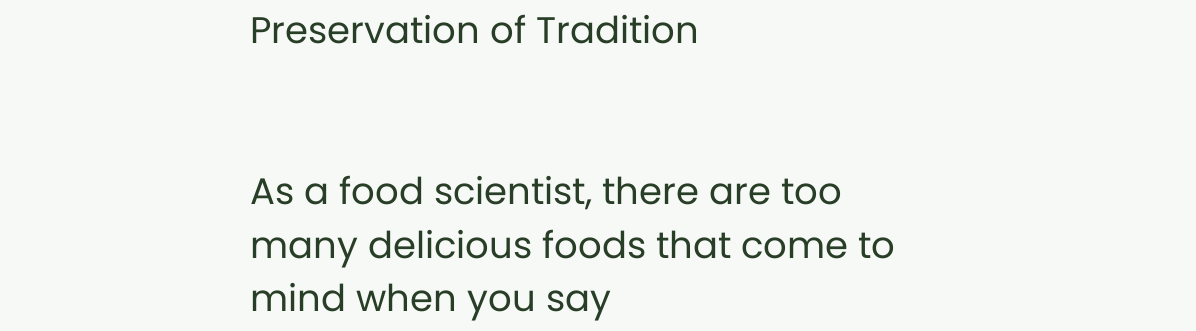Preservation of Tradition


As a food scientist, there are too many delicious foods that come to mind when you say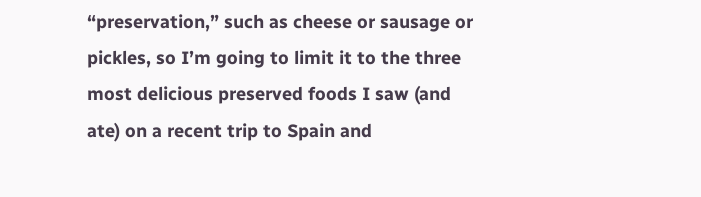“preservation,” such as cheese or sausage or pickles, so I’m going to limit it to the three most delicious preserved foods I saw (and ate) on a recent trip to Spain and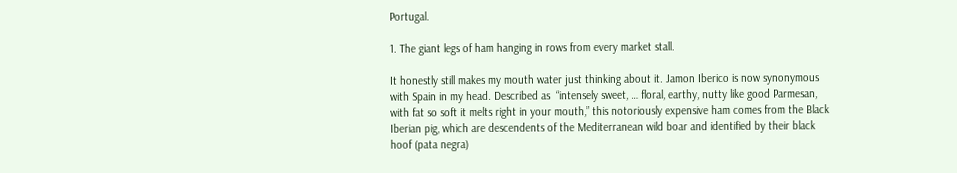Portugal.

1. The giant legs of ham hanging in rows from every market stall.

It honestly still makes my mouth water just thinking about it. Jamon Iberico is now synonymous with Spain in my head. Described as  “intensely sweet, … floral, earthy, nutty like good Parmesan, with fat so soft it melts right in your mouth,” this notoriously expensive ham comes from the Black Iberian pig, which are descendents of the Mediterranean wild boar and identified by their black hoof (pata negra)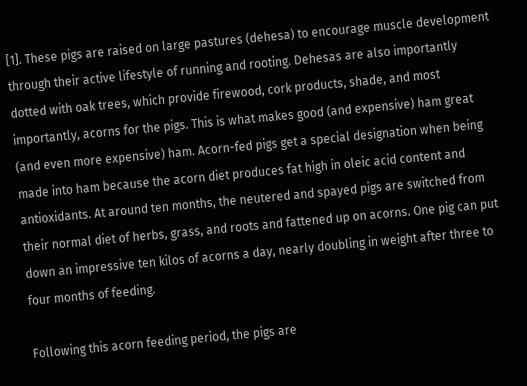[1]. These pigs are raised on large pastures (dehesa) to encourage muscle development through their active lifestyle of running and rooting. Dehesas are also importantly dotted with oak trees, which provide firewood, cork products, shade, and most importantly, acorns for the pigs. This is what makes good (and expensive) ham great (and even more expensive) ham. Acorn-fed pigs get a special designation when being made into ham because the acorn diet produces fat high in oleic acid content and antioxidants. At around ten months, the neutered and spayed pigs are switched from their normal diet of herbs, grass, and roots and fattened up on acorns. One pig can put down an impressive ten kilos of acorns a day, nearly doubling in weight after three to four months of feeding.

Following this acorn feeding period, the pigs are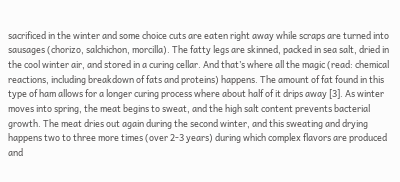sacrificed in the winter and some choice cuts are eaten right away while scraps are turned into sausages (chorizo, salchichon, morcilla). The fatty legs are skinned, packed in sea salt, dried in the cool winter air, and stored in a curing cellar. And that’s where all the magic (read: chemical reactions, including breakdown of fats and proteins) happens. The amount of fat found in this type of ham allows for a longer curing process where about half of it drips away [3]. As winter moves into spring, the meat begins to sweat, and the high salt content prevents bacterial growth. The meat dries out again during the second winter, and this sweating and drying happens two to three more times (over 2-3 years) during which complex flavors are produced and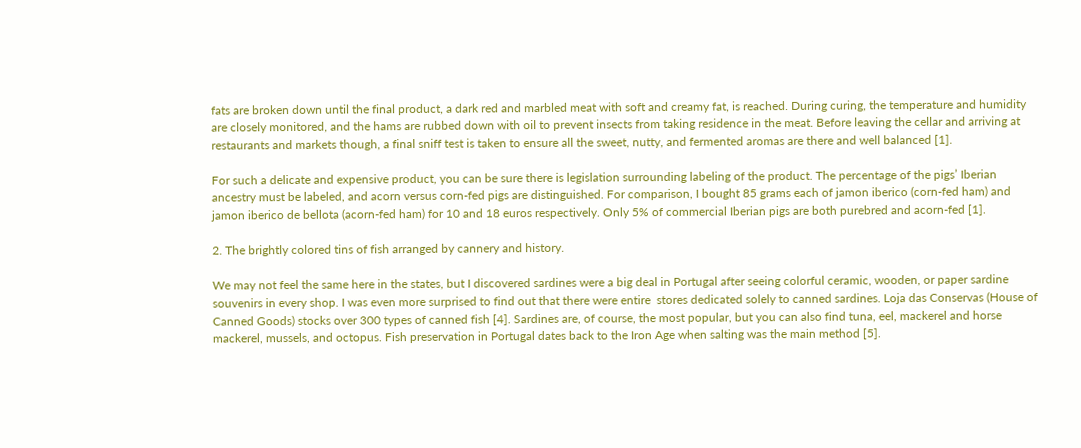fats are broken down until the final product, a dark red and marbled meat with soft and creamy fat, is reached. During curing, the temperature and humidity are closely monitored, and the hams are rubbed down with oil to prevent insects from taking residence in the meat. Before leaving the cellar and arriving at restaurants and markets though, a final sniff test is taken to ensure all the sweet, nutty, and fermented aromas are there and well balanced [1].

For such a delicate and expensive product, you can be sure there is legislation surrounding labeling of the product. The percentage of the pigs’ Iberian ancestry must be labeled, and acorn versus corn-fed pigs are distinguished. For comparison, I bought 85 grams each of jamon iberico (corn-fed ham) and jamon iberico de bellota (acorn-fed ham) for 10 and 18 euros respectively. Only 5% of commercial Iberian pigs are both purebred and acorn-fed [1].

2. The brightly colored tins of fish arranged by cannery and history.

We may not feel the same here in the states, but I discovered sardines were a big deal in Portugal after seeing colorful ceramic, wooden, or paper sardine souvenirs in every shop. I was even more surprised to find out that there were entire  stores dedicated solely to canned sardines. Loja das Conservas (House of Canned Goods) stocks over 300 types of canned fish [4]. Sardines are, of course, the most popular, but you can also find tuna, eel, mackerel and horse mackerel, mussels, and octopus. Fish preservation in Portugal dates back to the Iron Age when salting was the main method [5].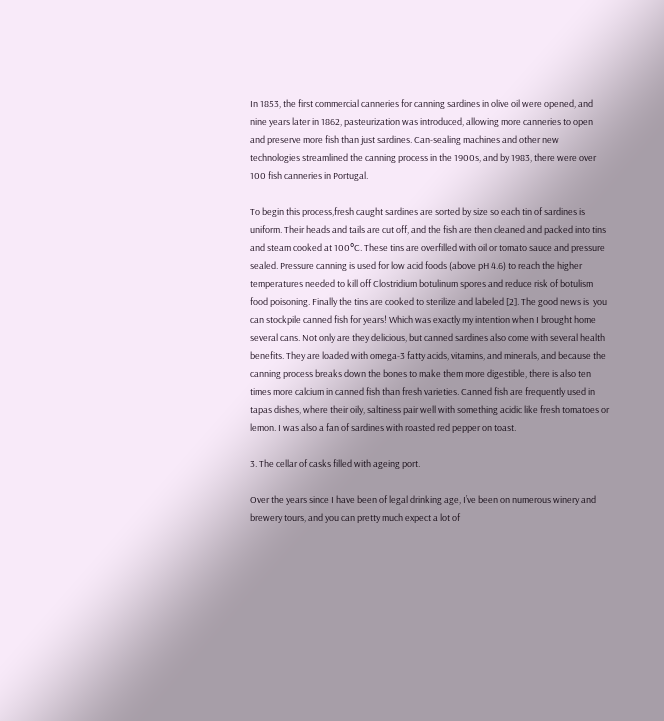In 1853, the first commercial canneries for canning sardines in olive oil were opened, and nine years later in 1862, pasteurization was introduced, allowing more canneries to open and preserve more fish than just sardines. Can-sealing machines and other new technologies streamlined the canning process in the 1900s, and by 1983, there were over 100 fish canneries in Portugal.

To begin this process,fresh caught sardines are sorted by size so each tin of sardines is uniform. Their heads and tails are cut off, and the fish are then cleaned and packed into tins and steam cooked at 100°C. These tins are overfilled with oil or tomato sauce and pressure sealed. Pressure canning is used for low acid foods (above pH 4.6) to reach the higher temperatures needed to kill off Clostridium botulinum spores and reduce risk of botulism food poisoning. Finally the tins are cooked to sterilize and labeled [2]. The good news is  you can stockpile canned fish for years! Which was exactly my intention when I brought home several cans. Not only are they delicious, but canned sardines also come with several health benefits. They are loaded with omega-3 fatty acids, vitamins, and minerals, and because the canning process breaks down the bones to make them more digestible, there is also ten times more calcium in canned fish than fresh varieties. Canned fish are frequently used in tapas dishes, where their oily, saltiness pair well with something acidic like fresh tomatoes or lemon. I was also a fan of sardines with roasted red pepper on toast.

3. The cellar of casks filled with ageing port.

Over the years since I have been of legal drinking age, I’ve been on numerous winery and brewery tours, and you can pretty much expect a lot of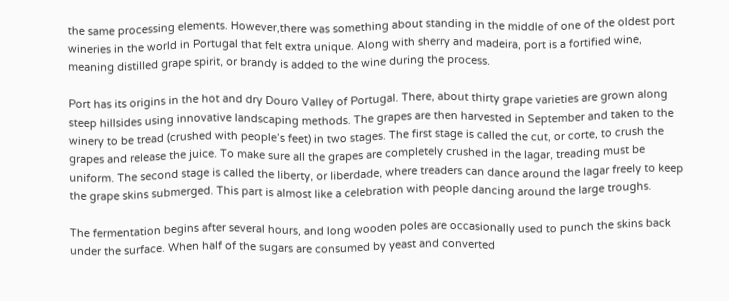the same processing elements. However,there was something about standing in the middle of one of the oldest port wineries in the world in Portugal that felt extra unique. Along with sherry and madeira, port is a fortified wine, meaning distilled grape spirit, or brandy is added to the wine during the process.

Port has its origins in the hot and dry Douro Valley of Portugal. There, about thirty grape varieties are grown along steep hillsides using innovative landscaping methods. The grapes are then harvested in September and taken to the winery to be tread (crushed with people’s feet) in two stages. The first stage is called the cut, or corte, to crush the grapes and release the juice. To make sure all the grapes are completely crushed in the lagar, treading must be uniform. The second stage is called the liberty, or liberdade, where treaders can dance around the lagar freely to keep the grape skins submerged. This part is almost like a celebration with people dancing around the large troughs.

The fermentation begins after several hours, and long wooden poles are occasionally used to punch the skins back under the surface. When half of the sugars are consumed by yeast and converted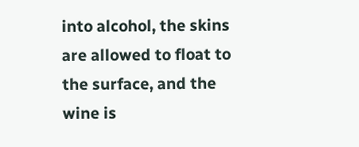into alcohol, the skins are allowed to float to the surface, and the wine is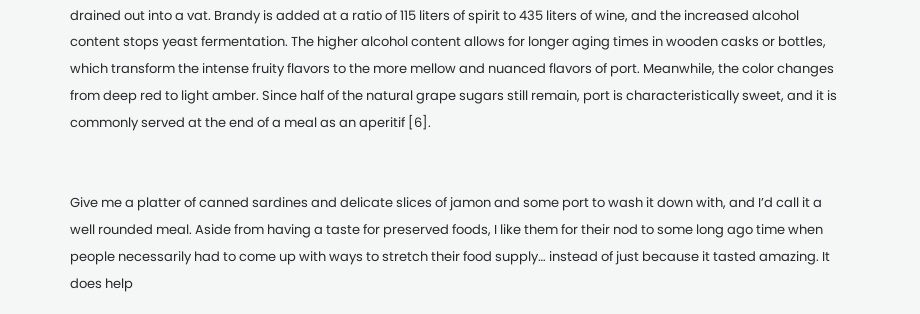drained out into a vat. Brandy is added at a ratio of 115 liters of spirit to 435 liters of wine, and the increased alcohol content stops yeast fermentation. The higher alcohol content allows for longer aging times in wooden casks or bottles, which transform the intense fruity flavors to the more mellow and nuanced flavors of port. Meanwhile, the color changes from deep red to light amber. Since half of the natural grape sugars still remain, port is characteristically sweet, and it is commonly served at the end of a meal as an aperitif [6].


Give me a platter of canned sardines and delicate slices of jamon and some port to wash it down with, and I’d call it a well rounded meal. Aside from having a taste for preserved foods, I like them for their nod to some long ago time when people necessarily had to come up with ways to stretch their food supply… instead of just because it tasted amazing. It does help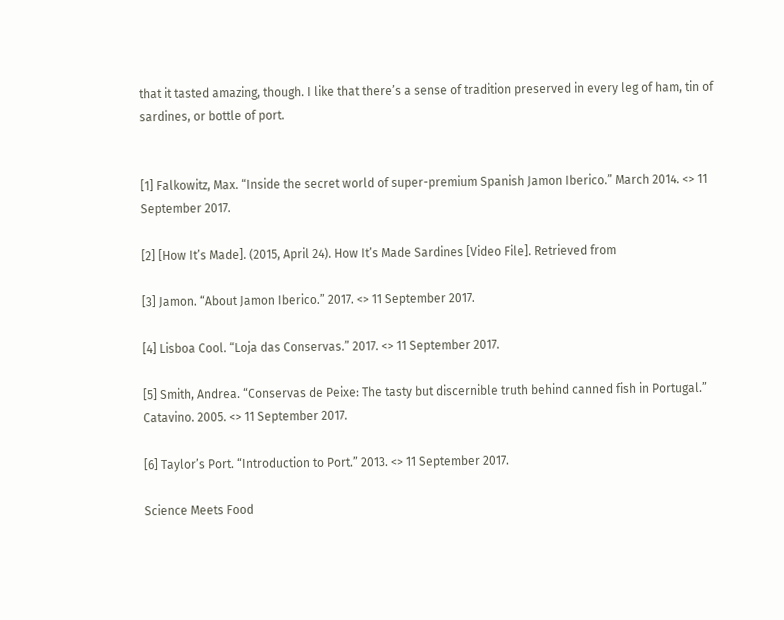that it tasted amazing, though. I like that there’s a sense of tradition preserved in every leg of ham, tin of sardines, or bottle of port.


[1] Falkowitz, Max. “Inside the secret world of super-premium Spanish Jamon Iberico.” March 2014. <> 11 September 2017.

[2] [How It’s Made]. (2015, April 24). How It’s Made Sardines [Video File]. Retrieved from

[3] Jamon. “About Jamon Iberico.” 2017. <> 11 September 2017.

[4] Lisboa Cool. “Loja das Conservas.” 2017. <> 11 September 2017.

[5] Smith, Andrea. “Conservas de Peixe: The tasty but discernible truth behind canned fish in Portugal.” Catavino. 2005. <> 11 September 2017.

[6] Taylor’s Port. “Introduction to Port.” 2013. <> 11 September 2017.

Science Meets Food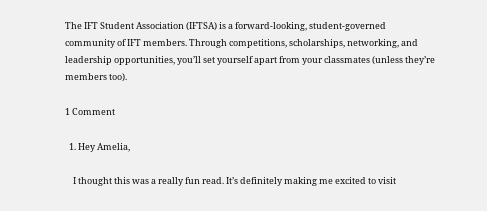The IFT Student Association (IFTSA) is a forward-looking, student-governed community of IFT members. Through competitions, scholarships, networking, and leadership opportunities, you’ll set yourself apart from your classmates (unless they’re members too).

1 Comment

  1. Hey Amelia,

    I thought this was a really fun read. It’s definitely making me excited to visit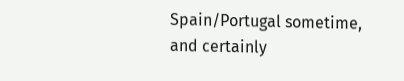Spain/Portugal sometime, and certainly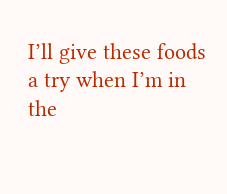I’ll give these foods a try when I’m in the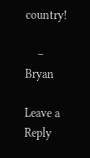country!

    – Bryan

Leave a Reply